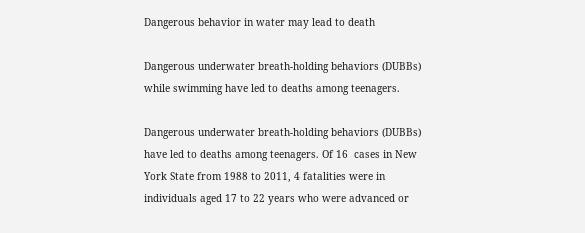Dangerous behavior in water may lead to death

Dangerous underwater breath-holding behaviors (DUBBs) while swimming have led to deaths among teenagers.

Dangerous underwater breath-holding behaviors (DUBBs) have led to deaths among teenagers. Of 16  cases in New York State from 1988 to 2011, 4 fatalities were in individuals aged 17 to 22 years who were advanced or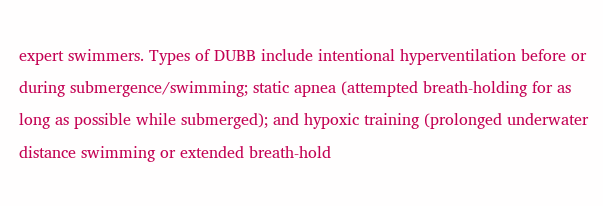expert swimmers. Types of DUBB include intentional hyperventilation before or during submergence/swimming; static apnea (attempted breath-holding for as long as possible while submerged); and hypoxic training (prolonged underwater distance swimming or extended breath-hold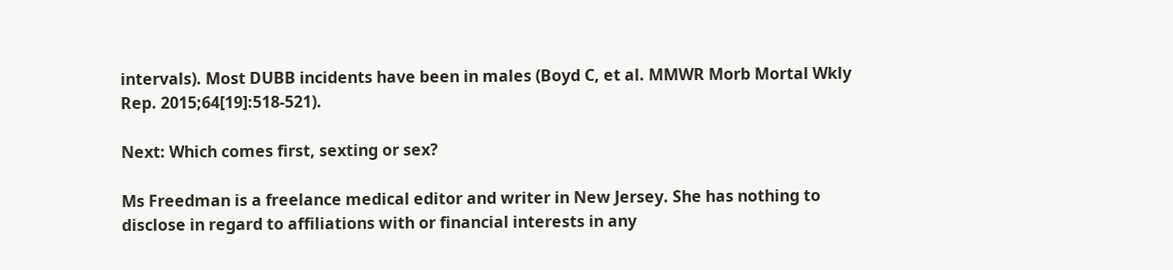intervals). Most DUBB incidents have been in males (Boyd C, et al. MMWR Morb Mortal Wkly Rep. 2015;64[19]:518-521).

Next: Which comes first, sexting or sex?

Ms Freedman is a freelance medical editor and writer in New Jersey. She has nothing to disclose in regard to affiliations with or financial interests in any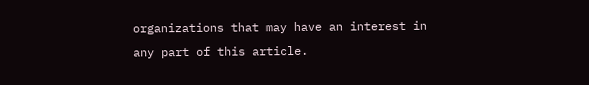organizations that may have an interest in any part of this article.